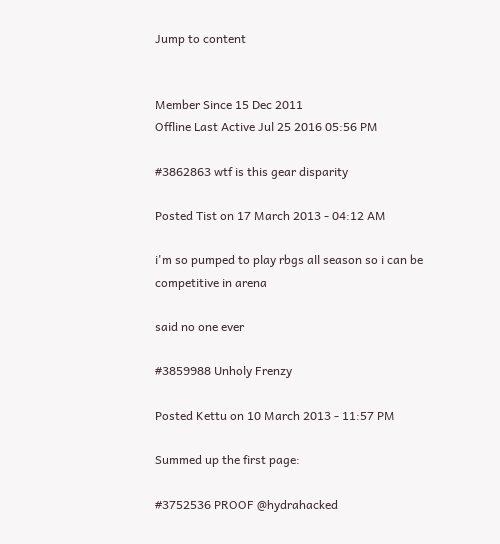Jump to content


Member Since 15 Dec 2011
Offline Last Active Jul 25 2016 05:56 PM

#3862863 wtf is this gear disparity

Posted Tist on 17 March 2013 - 04:12 AM

i'm so pumped to play rbgs all season so i can be competitive in arena

said no one ever

#3859988 Unholy Frenzy

Posted Kettu on 10 March 2013 - 11:57 PM

Summed up the first page:

#3752536 PROOF @hydrahacked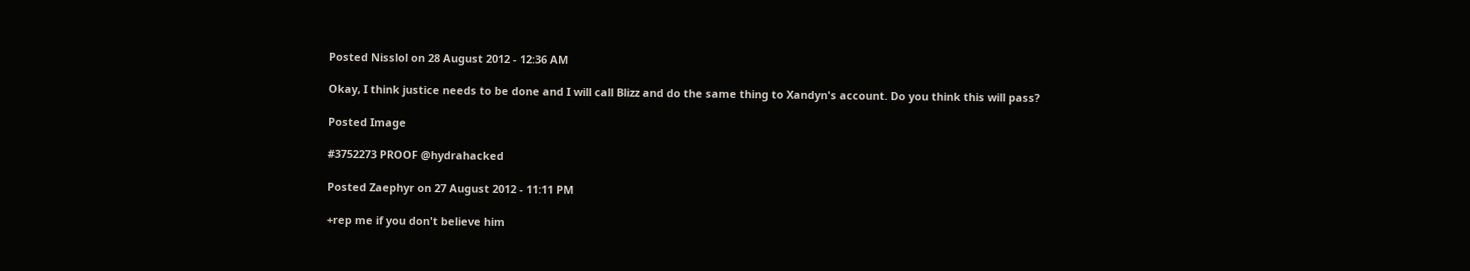Posted Nisslol on 28 August 2012 - 12:36 AM

Okay, I think justice needs to be done and I will call Blizz and do the same thing to Xandyn's account. Do you think this will pass?

Posted Image

#3752273 PROOF @hydrahacked

Posted Zaephyr on 27 August 2012 - 11:11 PM

+rep me if you don't believe him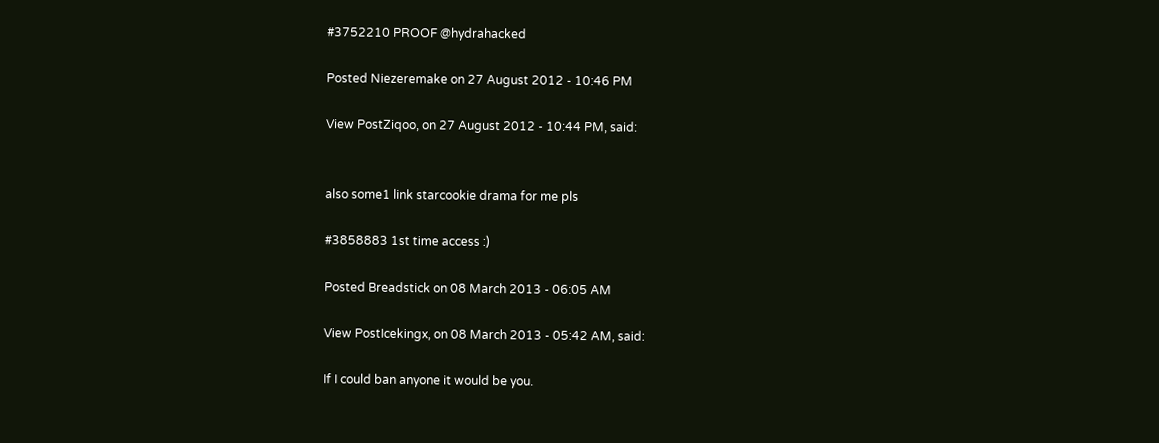#3752210 PROOF @hydrahacked

Posted Niezeremake on 27 August 2012 - 10:46 PM

View PostZiqoo, on 27 August 2012 - 10:44 PM, said:


also some1 link starcookie drama for me pls

#3858883 1st time access :)

Posted Breadstick on 08 March 2013 - 06:05 AM

View PostIcekingx, on 08 March 2013 - 05:42 AM, said:

If I could ban anyone it would be you.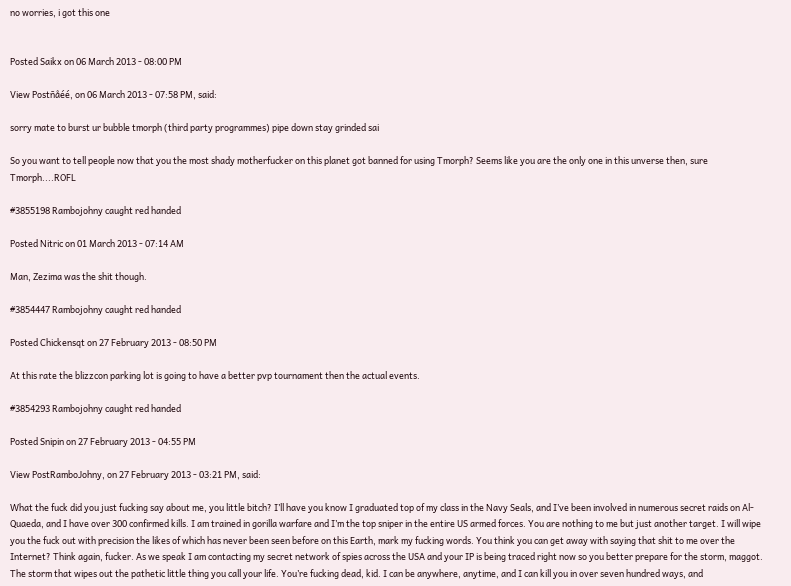no worries, i got this one


Posted Saikx on 06 March 2013 - 08:00 PM

View Postñåéé, on 06 March 2013 - 07:58 PM, said:

sorry mate to burst ur bubble tmorph (third party programmes) pipe down stay grinded sai

So you want to tell people now that you the most shady motherfucker on this planet got banned for using Tmorph? Seems like you are the only one in this unverse then, sure Tmorph....ROFL

#3855198 Rambojohny caught red handed

Posted Nitric on 01 March 2013 - 07:14 AM

Man, Zezima was the shit though.

#3854447 Rambojohny caught red handed

Posted Chickensqt on 27 February 2013 - 08:50 PM

At this rate the blizzcon parking lot is going to have a better pvp tournament then the actual events.

#3854293 Rambojohny caught red handed

Posted Snipin on 27 February 2013 - 04:55 PM

View PostRamboJohny, on 27 February 2013 - 03:21 PM, said:

What the fuck did you just fucking say about me, you little bitch? I’ll have you know I graduated top of my class in the Navy Seals, and I’ve been involved in numerous secret raids on Al-Quaeda, and I have over 300 confirmed kills. I am trained in gorilla warfare and I’m the top sniper in the entire US armed forces. You are nothing to me but just another target. I will wipe you the fuck out with precision the likes of which has never been seen before on this Earth, mark my fucking words. You think you can get away with saying that shit to me over the Internet? Think again, fucker. As we speak I am contacting my secret network of spies across the USA and your IP is being traced right now so you better prepare for the storm, maggot. The storm that wipes out the pathetic little thing you call your life. You’re fucking dead, kid. I can be anywhere, anytime, and I can kill you in over seven hundred ways, and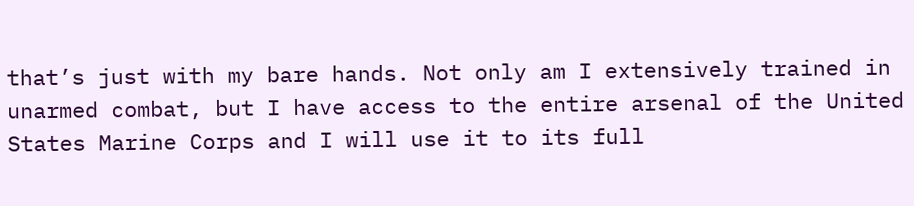that’s just with my bare hands. Not only am I extensively trained in unarmed combat, but I have access to the entire arsenal of the United States Marine Corps and I will use it to its full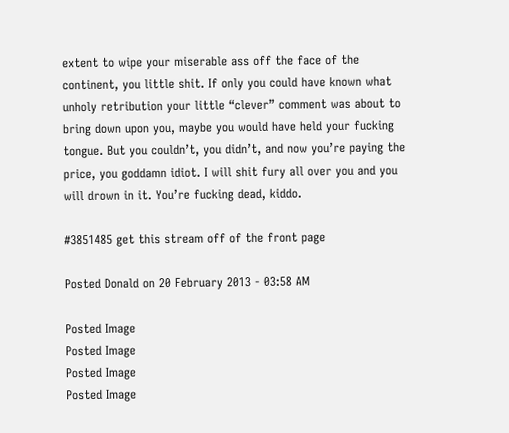extent to wipe your miserable ass off the face of the continent, you little shit. If only you could have known what unholy retribution your little “clever” comment was about to bring down upon you, maybe you would have held your fucking tongue. But you couldn’t, you didn’t, and now you’re paying the price, you goddamn idiot. I will shit fury all over you and you will drown in it. You’re fucking dead, kiddo.

#3851485 get this stream off of the front page

Posted Donald on 20 February 2013 - 03:58 AM

Posted Image
Posted Image
Posted Image
Posted Image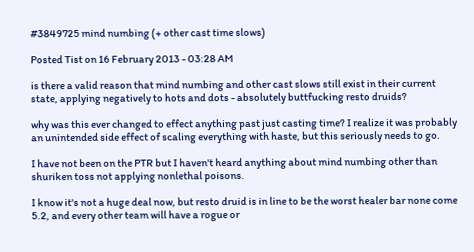#3849725 mind numbing (+ other cast time slows)

Posted Tist on 16 February 2013 - 03:28 AM

is there a valid reason that mind numbing and other cast slows still exist in their current state, applying negatively to hots and dots - absolutely buttfucking resto druids?

why was this ever changed to effect anything past just casting time? I realize it was probably an unintended side effect of scaling everything with haste, but this seriously needs to go.

I have not been on the PTR but I haven't heard anything about mind numbing other than shuriken toss not applying nonlethal poisons.

I know it's not a huge deal now, but resto druid is in line to be the worst healer bar none come 5.2, and every other team will have a rogue or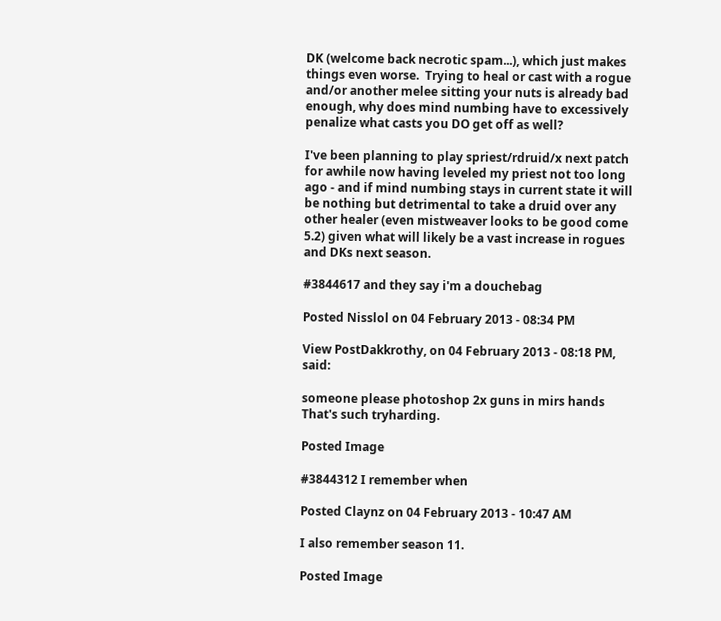DK (welcome back necrotic spam...), which just makes things even worse.  Trying to heal or cast with a rogue and/or another melee sitting your nuts is already bad enough, why does mind numbing have to excessively penalize what casts you DO get off as well?

I've been planning to play spriest/rdruid/x next patch for awhile now having leveled my priest not too long ago - and if mind numbing stays in current state it will be nothing but detrimental to take a druid over any other healer (even mistweaver looks to be good come 5.2) given what will likely be a vast increase in rogues and DKs next season.

#3844617 and they say i'm a douchebag

Posted Nisslol on 04 February 2013 - 08:34 PM

View PostDakkrothy, on 04 February 2013 - 08:18 PM, said:

someone please photoshop 2x guns in mirs hands
That's such tryharding.

Posted Image

#3844312 I remember when

Posted Claynz on 04 February 2013 - 10:47 AM

I also remember season 11.

Posted Image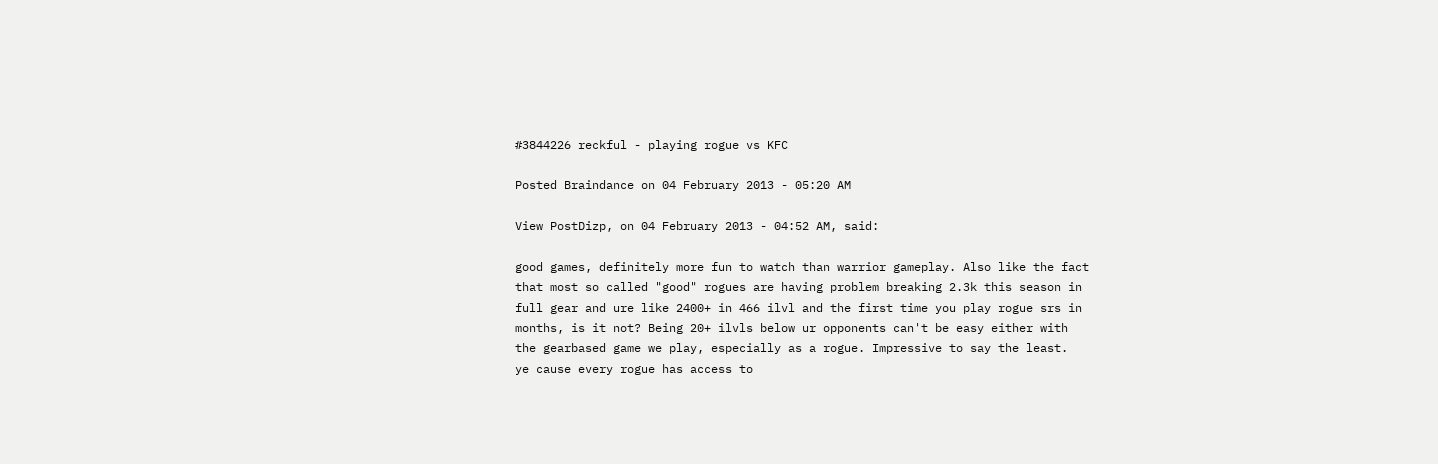#3844226 reckful - playing rogue vs KFC

Posted Braindance on 04 February 2013 - 05:20 AM

View PostDizp, on 04 February 2013 - 04:52 AM, said:

good games, definitely more fun to watch than warrior gameplay. Also like the fact that most so called "good" rogues are having problem breaking 2.3k this season in full gear and ure like 2400+ in 466 ilvl and the first time you play rogue srs in months, is it not? Being 20+ ilvls below ur opponents can't be easy either with the gearbased game we play, especially as a rogue. Impressive to say the least.
ye cause every rogue has access to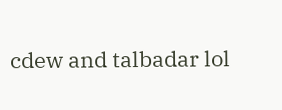cdew and talbadar lol